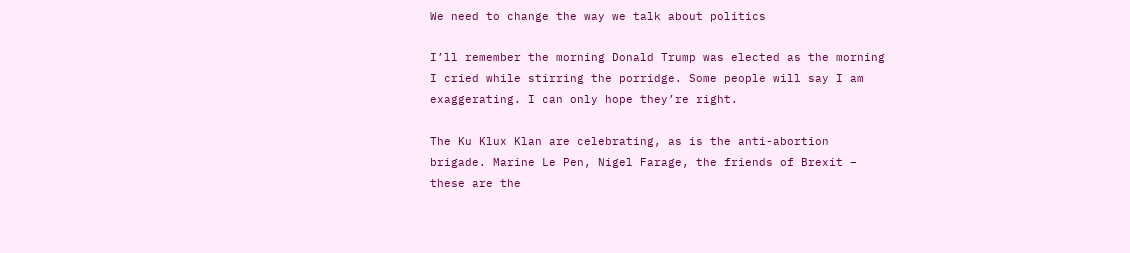We need to change the way we talk about politics

I’ll remember the morning Donald Trump was elected as the morning I cried while stirring the porridge. Some people will say I am exaggerating. I can only hope they’re right.

The Ku Klux Klan are celebrating, as is the anti-abortion brigade. Marine Le Pen, Nigel Farage, the friends of Brexit – these are the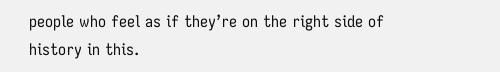people who feel as if they’re on the right side of history in this.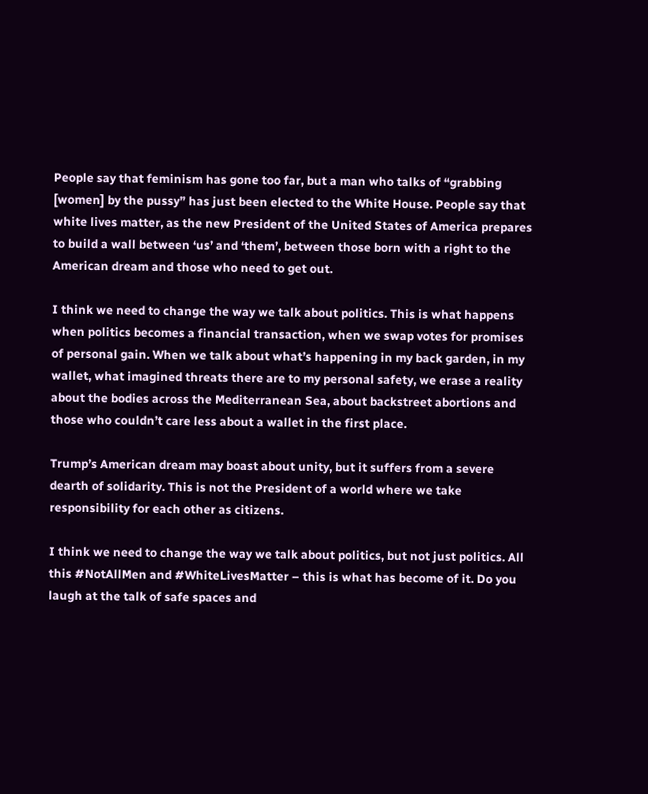People say that feminism has gone too far, but a man who talks of “grabbing [women] by the pussy” has just been elected to the White House. People say that white lives matter, as the new President of the United States of America prepares to build a wall between ‘us’ and ‘them’, between those born with a right to the American dream and those who need to get out.

I think we need to change the way we talk about politics. This is what happens when politics becomes a financial transaction, when we swap votes for promises of personal gain. When we talk about what’s happening in my back garden, in my wallet, what imagined threats there are to my personal safety, we erase a reality about the bodies across the Mediterranean Sea, about backstreet abortions and those who couldn’t care less about a wallet in the first place.

Trump’s American dream may boast about unity, but it suffers from a severe dearth of solidarity. This is not the President of a world where we take responsibility for each other as citizens.

I think we need to change the way we talk about politics, but not just politics. All this #NotAllMen and #WhiteLivesMatter – this is what has become of it. Do you laugh at the talk of safe spaces and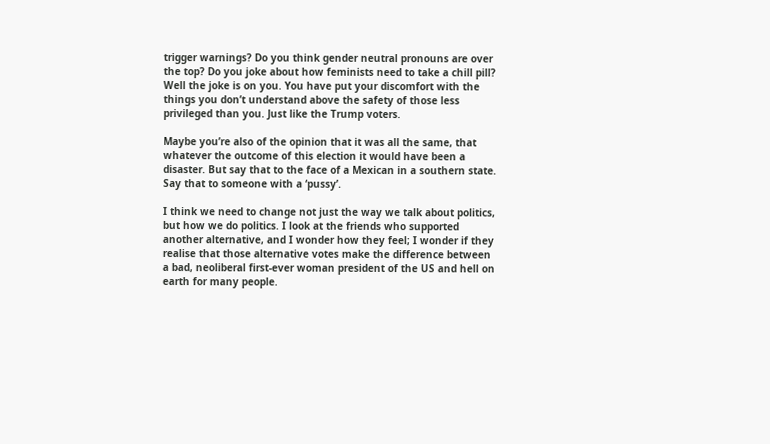trigger warnings? Do you think gender neutral pronouns are over the top? Do you joke about how feminists need to take a chill pill? Well the joke is on you. You have put your discomfort with the things you don’t understand above the safety of those less privileged than you. Just like the Trump voters.

Maybe you’re also of the opinion that it was all the same, that whatever the outcome of this election it would have been a disaster. But say that to the face of a Mexican in a southern state. Say that to someone with a ‘pussy’.

I think we need to change not just the way we talk about politics, but how we do politics. I look at the friends who supported another alternative, and I wonder how they feel; I wonder if they realise that those alternative votes make the difference between a bad, neoliberal first-ever woman president of the US and hell on earth for many people.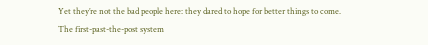Yet they’re not the bad people here: they dared to hope for better things to come. The first-past-the-post system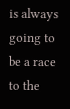is always going to be a race to the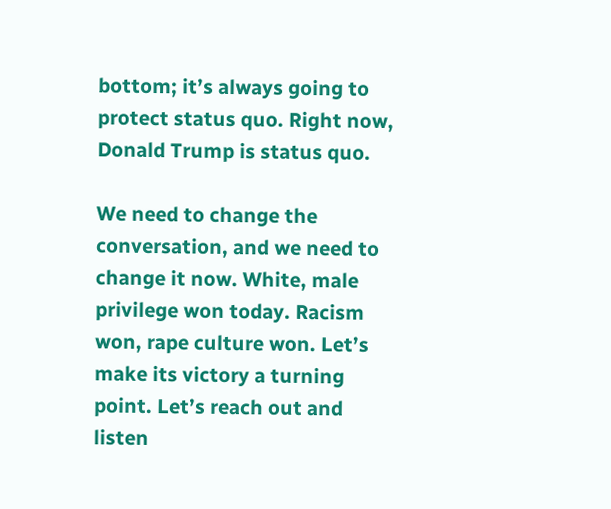bottom; it’s always going to protect status quo. Right now, Donald Trump is status quo.

We need to change the conversation, and we need to change it now. White, male privilege won today. Racism won, rape culture won. Let’s make its victory a turning point. Let’s reach out and listen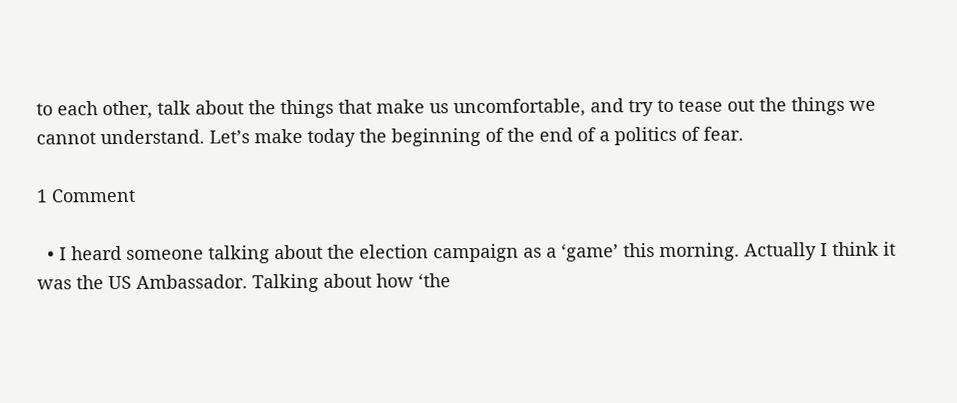to each other, talk about the things that make us uncomfortable, and try to tease out the things we cannot understand. Let’s make today the beginning of the end of a politics of fear.

1 Comment

  • I heard someone talking about the election campaign as a ‘game’ this morning. Actually I think it was the US Ambassador. Talking about how ‘the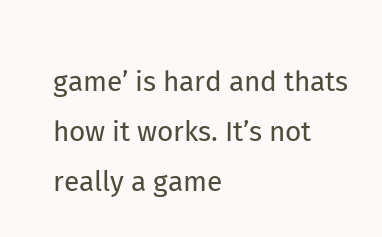game’ is hard and thats how it works. It’s not really a game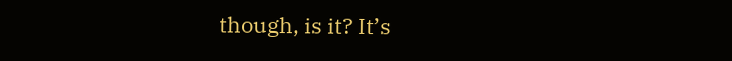though, is it? It’s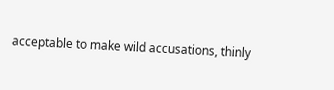acceptable to make wild accusations, thinly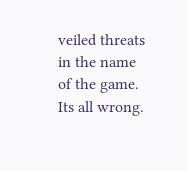veiled threats in the name of the game. Its all wrong.